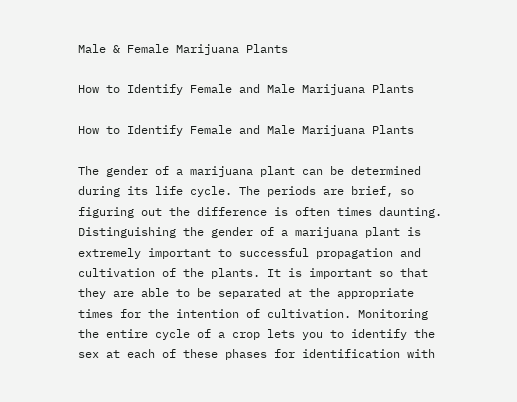Male & Female Marijuana Plants

How to Identify Female and Male Marijuana Plants

How to Identify Female and Male Marijuana Plants

The gender of a marijuana plant can be determined during its life cycle. The periods are brief, so figuring out the difference is often times daunting. Distinguishing the gender of a marijuana plant is extremely important to successful propagation and cultivation of the plants. It is important so that they are able to be separated at the appropriate times for the intention of cultivation. Monitoring the entire cycle of a crop lets you to identify the sex at each of these phases for identification with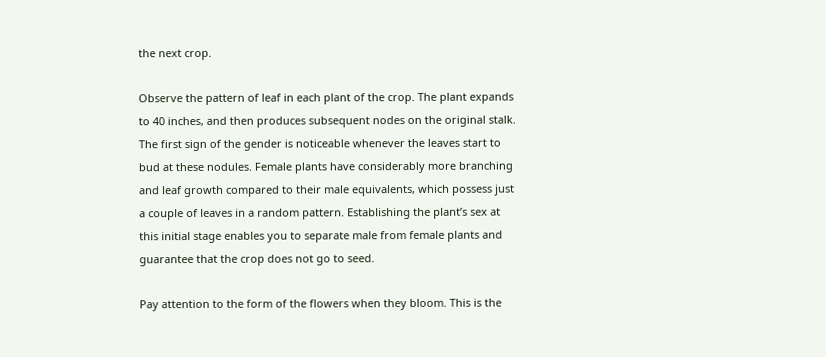the next crop.

Observe the pattern of leaf in each plant of the crop. The plant expands to 40 inches, and then produces subsequent nodes on the original stalk. The first sign of the gender is noticeable whenever the leaves start to bud at these nodules. Female plants have considerably more branching and leaf growth compared to their male equivalents, which possess just a couple of leaves in a random pattern. Establishing the plant’s sex at this initial stage enables you to separate male from female plants and guarantee that the crop does not go to seed.

Pay attention to the form of the flowers when they bloom. This is the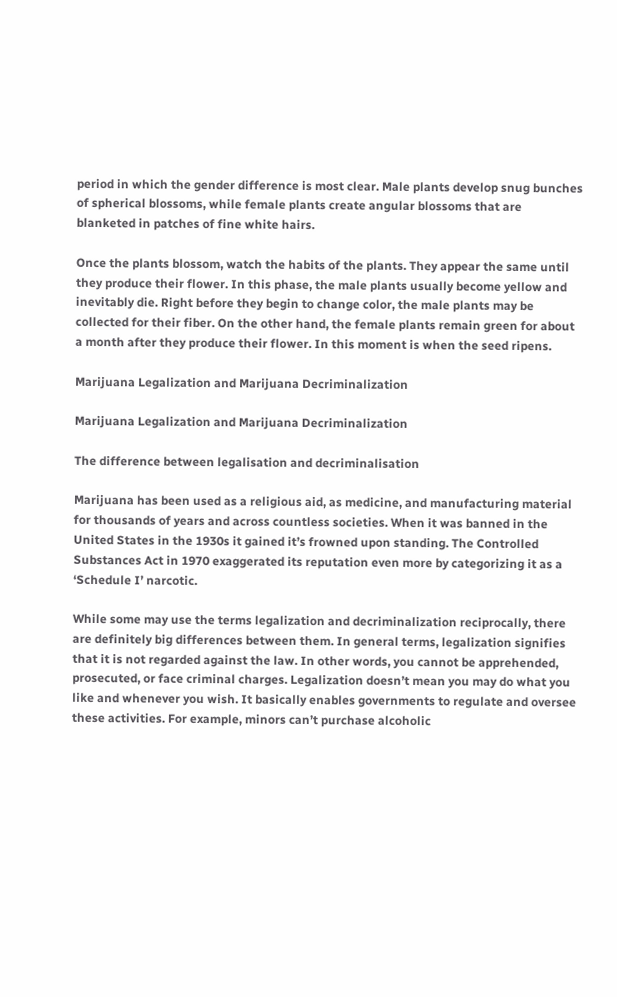period in which the gender difference is most clear. Male plants develop snug bunches of spherical blossoms, while female plants create angular blossoms that are blanketed in patches of fine white hairs.

Once the plants blossom, watch the habits of the plants. They appear the same until they produce their flower. In this phase, the male plants usually become yellow and inevitably die. Right before they begin to change color, the male plants may be collected for their fiber. On the other hand, the female plants remain green for about a month after they produce their flower. In this moment is when the seed ripens.

Marijuana Legalization and Marijuana Decriminalization

Marijuana Legalization and Marijuana Decriminalization

The difference between legalisation and decriminalisation

Marijuana has been used as a religious aid, as medicine, and manufacturing material for thousands of years and across countless societies. When it was banned in the United States in the 1930s it gained it’s frowned upon standing. The Controlled Substances Act in 1970 exaggerated its reputation even more by categorizing it as a ‘Schedule I’ narcotic.

While some may use the terms legalization and decriminalization reciprocally, there are definitely big differences between them. In general terms, legalization signifies that it is not regarded against the law. In other words, you cannot be apprehended, prosecuted, or face criminal charges. Legalization doesn’t mean you may do what you like and whenever you wish. It basically enables governments to regulate and oversee these activities. For example, minors can’t purchase alcoholic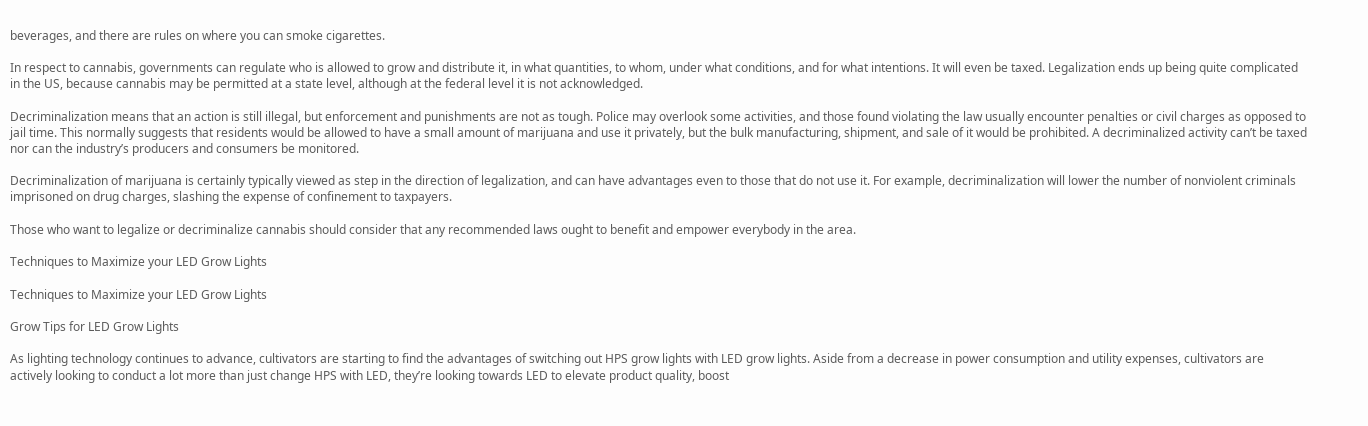beverages, and there are rules on where you can smoke cigarettes.

In respect to cannabis, governments can regulate who is allowed to grow and distribute it, in what quantities, to whom, under what conditions, and for what intentions. It will even be taxed. Legalization ends up being quite complicated in the US, because cannabis may be permitted at a state level, although at the federal level it is not acknowledged.

Decriminalization means that an action is still illegal, but enforcement and punishments are not as tough. Police may overlook some activities, and those found violating the law usually encounter penalties or civil charges as opposed to jail time. This normally suggests that residents would be allowed to have a small amount of marijuana and use it privately, but the bulk manufacturing, shipment, and sale of it would be prohibited. A decriminalized activity can’t be taxed nor can the industry’s producers and consumers be monitored.

Decriminalization of marijuana is certainly typically viewed as step in the direction of legalization, and can have advantages even to those that do not use it. For example, decriminalization will lower the number of nonviolent criminals imprisoned on drug charges, slashing the expense of confinement to taxpayers.

Those who want to legalize or decriminalize cannabis should consider that any recommended laws ought to benefit and empower everybody in the area.

Techniques to Maximize your LED Grow Lights

Techniques to Maximize your LED Grow Lights

Grow Tips for LED Grow Lights

As lighting technology continues to advance, cultivators are starting to find the advantages of switching out HPS grow lights with LED grow lights. Aside from a decrease in power consumption and utility expenses, cultivators are actively looking to conduct a lot more than just change HPS with LED, they’re looking towards LED to elevate product quality, boost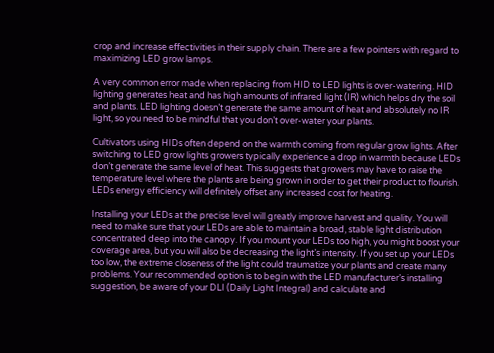crop and increase effectivities in their supply chain. There are a few pointers with regard to maximizing LED grow lamps.

A very common error made when replacing from HID to LED lights is over-watering. HID lighting generates heat and has high amounts of infrared light (IR) which helps dry the soil and plants. LED lighting doesn’t generate the same amount of heat and absolutely no IR light, so you need to be mindful that you don’t over-water your plants.

Cultivators using HIDs often depend on the warmth coming from regular grow lights. After switching to LED grow lights growers typically experience a drop in warmth because LEDs don’t generate the same level of heat. This suggests that growers may have to raise the temperature level where the plants are being grown in order to get their product to flourish. LEDs energy efficiency will definitely offset any increased cost for heating.

Installing your LEDs at the precise level will greatly improve harvest and quality. You will need to make sure that your LEDs are able to maintain a broad, stable light distribution concentrated deep into the canopy. If you mount your LEDs too high, you might boost your coverage area, but you will also be decreasing the light’s intensity. If you set up your LEDs too low, the extreme closeness of the light could traumatize your plants and create many problems. Your recommended option is to begin with the LED manufacturer’s installing suggestion, be aware of your DLI (Daily Light Integral) and calculate and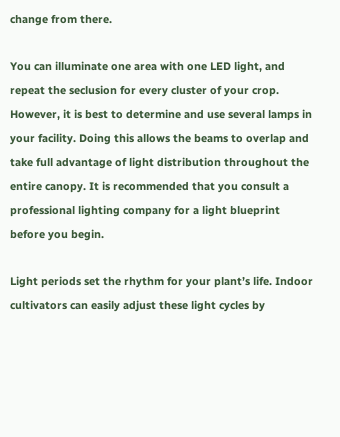change from there.

You can illuminate one area with one LED light, and repeat the seclusion for every cluster of your crop. However, it is best to determine and use several lamps in your facility. Doing this allows the beams to overlap and take full advantage of light distribution throughout the entire canopy. It is recommended that you consult a professional lighting company for a light blueprint before you begin.

Light periods set the rhythm for your plant’s life. Indoor cultivators can easily adjust these light cycles by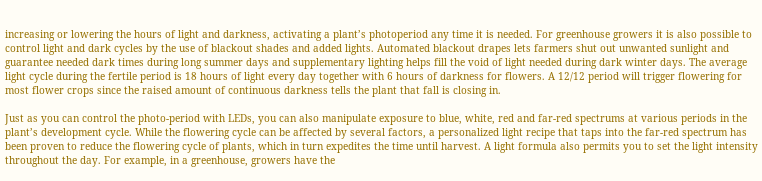increasing or lowering the hours of light and darkness, activating a plant’s photoperiod any time it is needed. For greenhouse growers it is also possible to control light and dark cycles by the use of blackout shades and added lights. Automated blackout drapes lets farmers shut out unwanted sunlight and guarantee needed dark times during long summer days and supplementary lighting helps fill the void of light needed during dark winter days. The average light cycle during the fertile period is 18 hours of light every day together with 6 hours of darkness for flowers. A 12/12 period will trigger flowering for most flower crops since the raised amount of continuous darkness tells the plant that fall is closing in.

Just as you can control the photo-period with LEDs, you can also manipulate exposure to blue, white, red and far-red spectrums at various periods in the plant’s development cycle. While the flowering cycle can be affected by several factors, a personalized light recipe that taps into the far-red spectrum has been proven to reduce the flowering cycle of plants, which in turn expedites the time until harvest. A light formula also permits you to set the light intensity throughout the day. For example, in a greenhouse, growers have the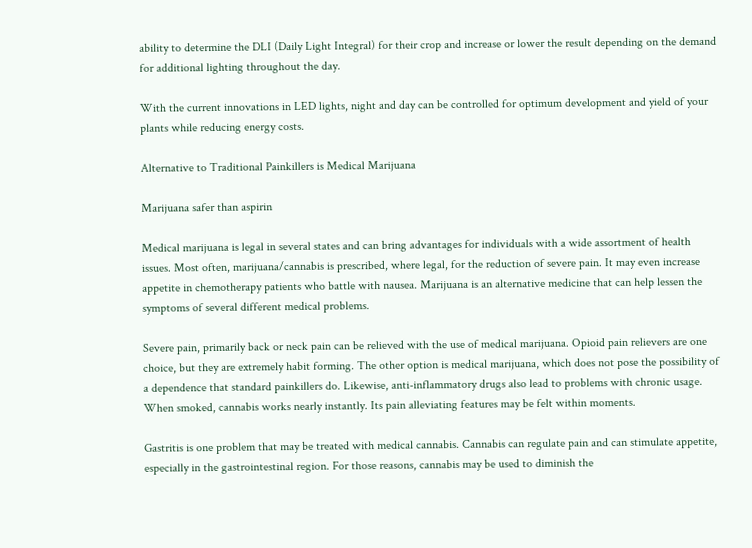ability to determine the DLI (Daily Light Integral) for their crop and increase or lower the result depending on the demand for additional lighting throughout the day.

With the current innovations in LED lights, night and day can be controlled for optimum development and yield of your plants while reducing energy costs.

Alternative to Traditional Painkillers is Medical Marijuana

Marijuana safer than aspirin

Medical marijuana is legal in several states and can bring advantages for individuals with a wide assortment of health issues. Most often, marijuana/cannabis is prescribed, where legal, for the reduction of severe pain. It may even increase appetite in chemotherapy patients who battle with nausea. Marijuana is an alternative medicine that can help lessen the symptoms of several different medical problems.

Severe pain, primarily back or neck pain can be relieved with the use of medical marijuana. Opioid pain relievers are one choice, but they are extremely habit forming. The other option is medical marijuana, which does not pose the possibility of a dependence that standard painkillers do. Likewise, anti-inflammatory drugs also lead to problems with chronic usage. When smoked, cannabis works nearly instantly. Its pain alleviating features may be felt within moments.

Gastritis is one problem that may be treated with medical cannabis. Cannabis can regulate pain and can stimulate appetite, especially in the gastrointestinal region. For those reasons, cannabis may be used to diminish the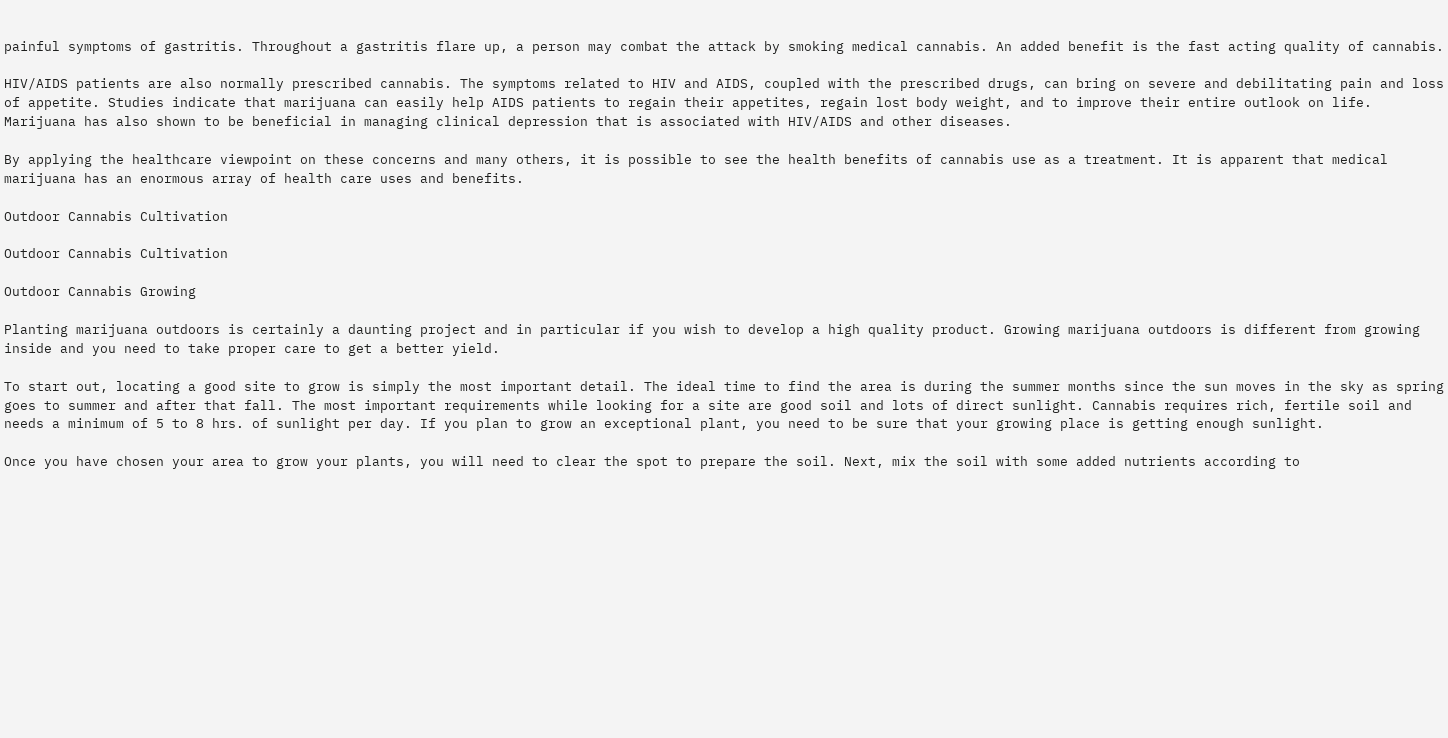painful symptoms of gastritis. Throughout a gastritis flare up, a person may combat the attack by smoking medical cannabis. An added benefit is the fast acting quality of cannabis.

HIV/AIDS patients are also normally prescribed cannabis. The symptoms related to HIV and AIDS, coupled with the prescribed drugs, can bring on severe and debilitating pain and loss of appetite. Studies indicate that marijuana can easily help AIDS patients to regain their appetites, regain lost body weight, and to improve their entire outlook on life. Marijuana has also shown to be beneficial in managing clinical depression that is associated with HIV/AIDS and other diseases.

By applying the healthcare viewpoint on these concerns and many others, it is possible to see the health benefits of cannabis use as a treatment. It is apparent that medical marijuana has an enormous array of health care uses and benefits.

Outdoor Cannabis Cultivation

Outdoor Cannabis Cultivation

Outdoor Cannabis Growing

Planting marijuana outdoors is certainly a daunting project and in particular if you wish to develop a high quality product. Growing marijuana outdoors is different from growing inside and you need to take proper care to get a better yield.

To start out, locating a good site to grow is simply the most important detail. The ideal time to find the area is during the summer months since the sun moves in the sky as spring goes to summer and after that fall. The most important requirements while looking for a site are good soil and lots of direct sunlight. Cannabis requires rich, fertile soil and needs a minimum of 5 to 8 hrs. of sunlight per day. If you plan to grow an exceptional plant, you need to be sure that your growing place is getting enough sunlight.

Once you have chosen your area to grow your plants, you will need to clear the spot to prepare the soil. Next, mix the soil with some added nutrients according to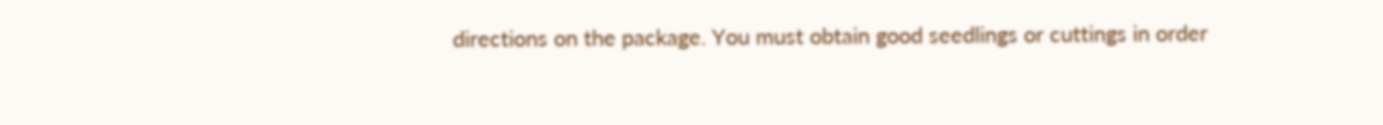directions on the package. You must obtain good seedlings or cuttings in order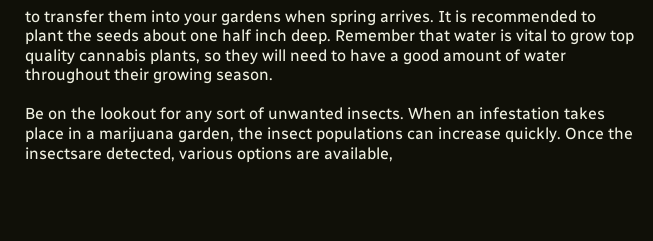to transfer them into your gardens when spring arrives. It is recommended to plant the seeds about one half inch deep. Remember that water is vital to grow top quality cannabis plants, so they will need to have a good amount of water throughout their growing season.

Be on the lookout for any sort of unwanted insects. When an infestation takes place in a marijuana garden, the insect populations can increase quickly. Once the insectsare detected, various options are available,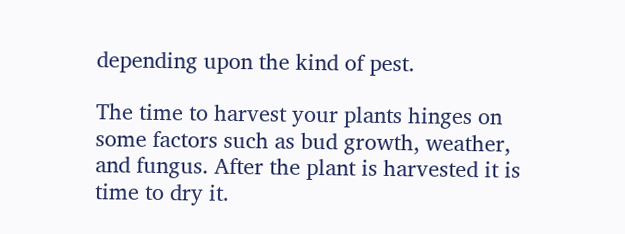depending upon the kind of pest.

The time to harvest your plants hinges on some factors such as bud growth, weather, and fungus. After the plant is harvested it is time to dry it.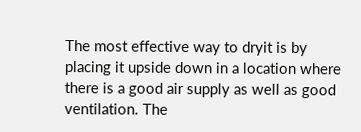The most effective way to dryit is by placing it upside down in a location where there is a good air supply as well as good ventilation. The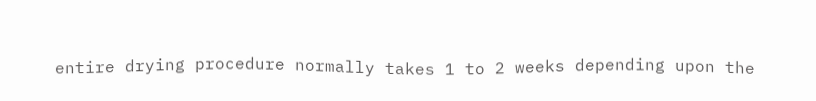entire drying procedure normally takes 1 to 2 weeks depending upon the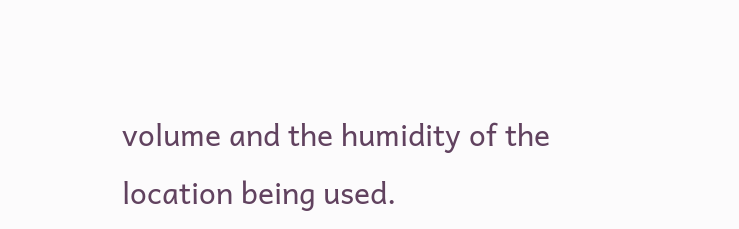volume and the humidity of the location being used.